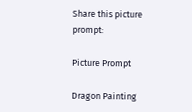Share this picture prompt:

Picture Prompt

Dragon Painting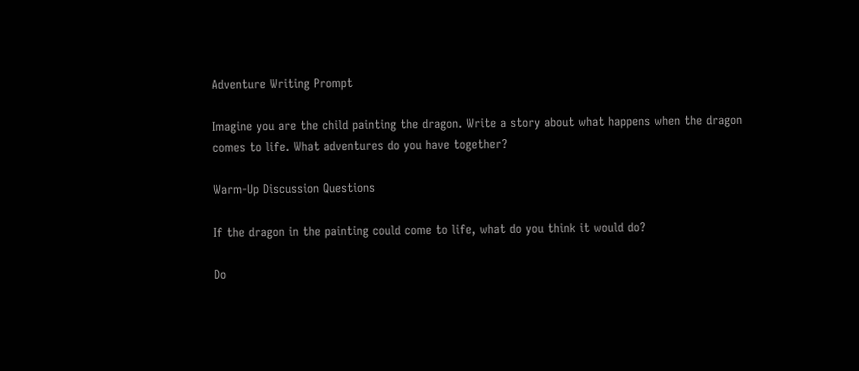Adventure Writing Prompt

Imagine you are the child painting the dragon. Write a story about what happens when the dragon comes to life. What adventures do you have together?

Warm-Up Discussion Questions

If the dragon in the painting could come to life, what do you think it would do?

Do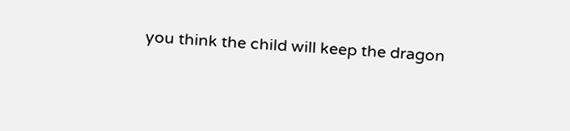you think the child will keep the dragon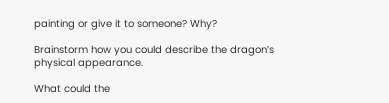painting or give it to someone? Why?

Brainstorm how you could describe the dragon’s physical appearance.

What could the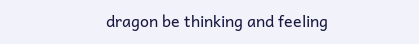dragon be thinking and feeling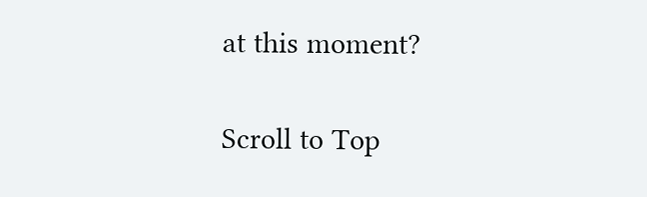at this moment?

Scroll to Top